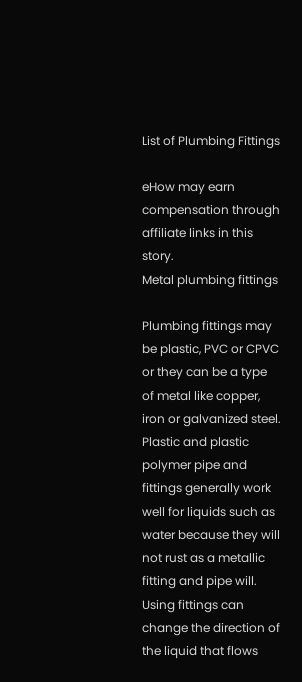List of Plumbing Fittings

eHow may earn compensation through affiliate links in this story.
Metal plumbing fittings

Plumbing fittings may be plastic, PVC or CPVC or they can be a type of metal like copper, iron or galvanized steel. Plastic and plastic polymer pipe and fittings generally work well for liquids such as water because they will not rust as a metallic fitting and pipe will. Using fittings can change the direction of the liquid that flows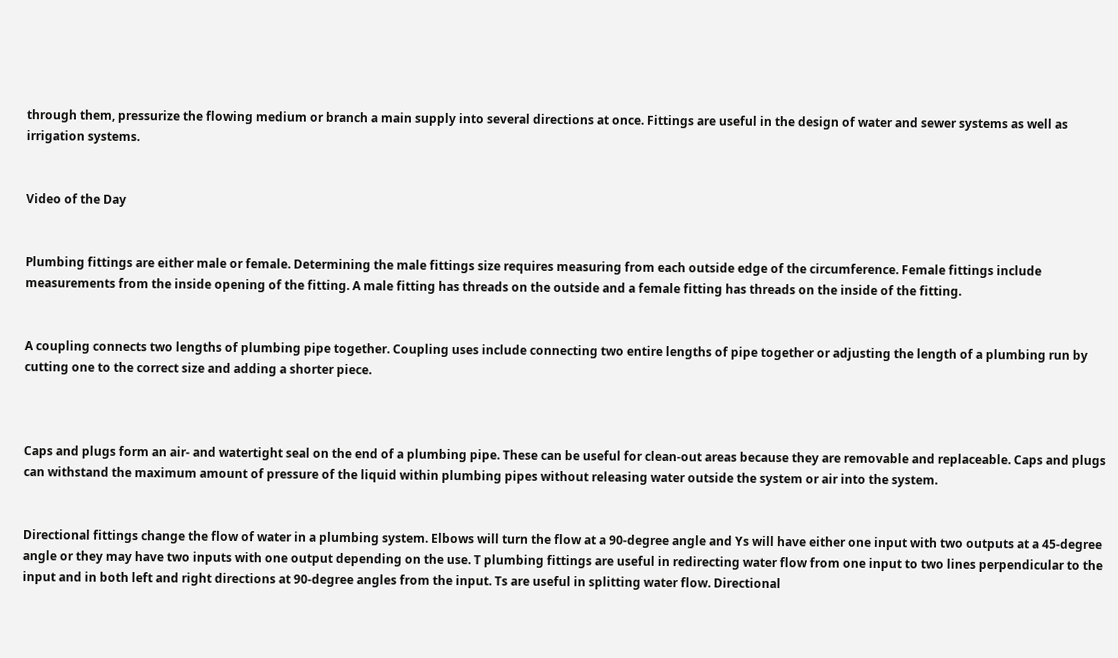through them, pressurize the flowing medium or branch a main supply into several directions at once. Fittings are useful in the design of water and sewer systems as well as irrigation systems.


Video of the Day


Plumbing fittings are either male or female. Determining the male fittings size requires measuring from each outside edge of the circumference. Female fittings include measurements from the inside opening of the fitting. A male fitting has threads on the outside and a female fitting has threads on the inside of the fitting.


A coupling connects two lengths of plumbing pipe together. Coupling uses include connecting two entire lengths of pipe together or adjusting the length of a plumbing run by cutting one to the correct size and adding a shorter piece.



Caps and plugs form an air- and watertight seal on the end of a plumbing pipe. These can be useful for clean-out areas because they are removable and replaceable. Caps and plugs can withstand the maximum amount of pressure of the liquid within plumbing pipes without releasing water outside the system or air into the system.


Directional fittings change the flow of water in a plumbing system. Elbows will turn the flow at a 90-degree angle and Ys will have either one input with two outputs at a 45-degree angle or they may have two inputs with one output depending on the use. T plumbing fittings are useful in redirecting water flow from one input to two lines perpendicular to the input and in both left and right directions at 90-degree angles from the input. Ts are useful in splitting water flow. Directional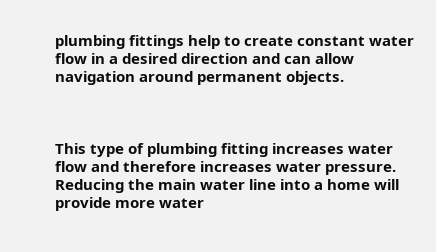plumbing fittings help to create constant water flow in a desired direction and can allow navigation around permanent objects.



This type of plumbing fitting increases water flow and therefore increases water pressure. Reducing the main water line into a home will provide more water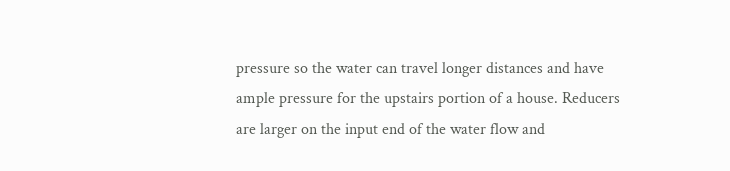pressure so the water can travel longer distances and have ample pressure for the upstairs portion of a house. Reducers are larger on the input end of the water flow and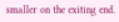smaller on the exiting end.